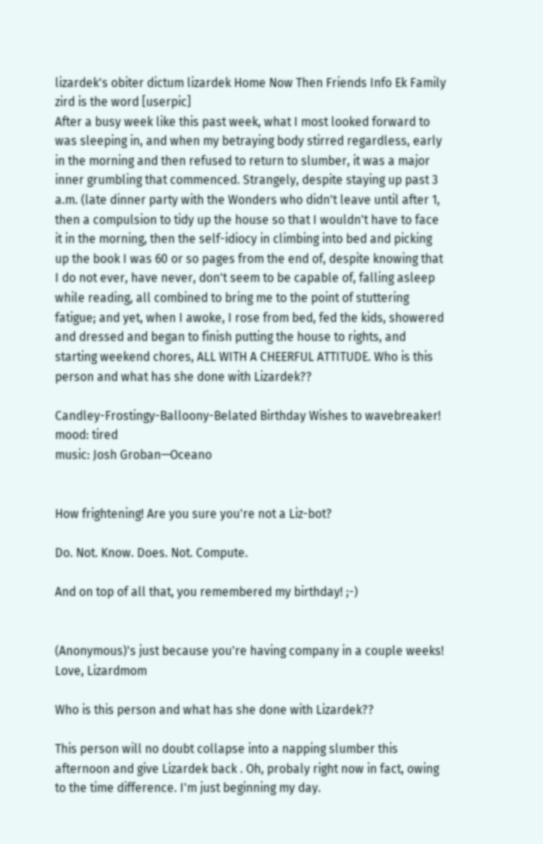lizardek's obiter dictum lizardek Home Now Then Friends Info Ek Family
zird is the word [userpic]
After a busy week like this past week, what I most looked forward to was sleeping in, and when my betraying body stirred regardless, early in the morning and then refused to return to slumber, it was a major inner grumbling that commenced. Strangely, despite staying up past 3 a.m. (late dinner party with the Wonders who didn't leave until after 1, then a compulsion to tidy up the house so that I wouldn't have to face it in the morning, then the self-idiocy in climbing into bed and picking up the book I was 60 or so pages from the end of, despite knowing that I do not ever, have never, don't seem to be capable of, falling asleep while reading, all combined to bring me to the point of stuttering fatigue; and yet, when I awoke, I rose from bed, fed the kids, showered and dressed and began to finish putting the house to rights, and starting weekend chores, ALL WITH A CHEERFUL ATTITUDE. Who is this person and what has she done with Lizardek??

Candley-Frostingy-Balloony-Belated Birthday Wishes to wavebreaker!
mood: tired
music: Josh Groban—Oceano


How frightening! Are you sure you're not a Liz-bot?

Do. Not. Know. Does. Not. Compute.

And on top of all that, you remembered my birthday! ;-)


(Anonymous)'s just because you're having company in a couple weeks! Love, Lizardmom

Who is this person and what has she done with Lizardek??

This person will no doubt collapse into a napping slumber this afternoon and give Lizardek back . Oh, probaly right now in fact, owing to the time difference. I'm just beginning my day.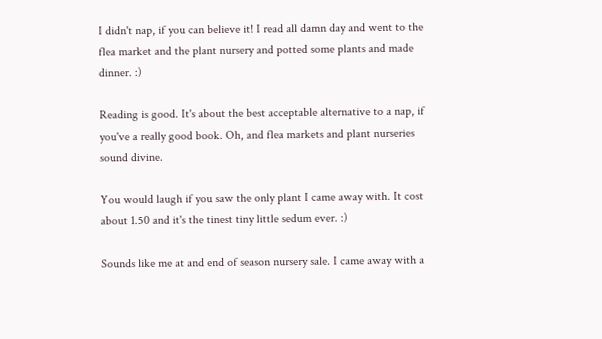I didn't nap, if you can believe it! I read all damn day and went to the flea market and the plant nursery and potted some plants and made dinner. :)

Reading is good. It's about the best acceptable alternative to a nap, if you've a really good book. Oh, and flea markets and plant nurseries sound divine.

You would laugh if you saw the only plant I came away with. It cost about 1.50 and it's the tinest tiny little sedum ever. :)

Sounds like me at and end of season nursery sale. I came away with a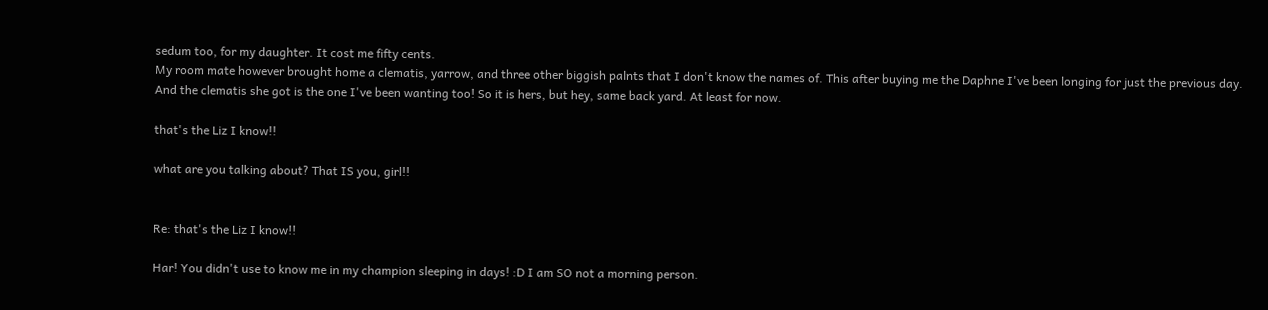sedum too, for my daughter. It cost me fifty cents.
My room mate however brought home a clematis, yarrow, and three other biggish palnts that I don't know the names of. This after buying me the Daphne I've been longing for just the previous day. And the clematis she got is the one I've been wanting too! So it is hers, but hey, same back yard. At least for now.

that's the Liz I know!!

what are you talking about? That IS you, girl!!


Re: that's the Liz I know!!

Har! You didn't use to know me in my champion sleeping in days! :D I am SO not a morning person.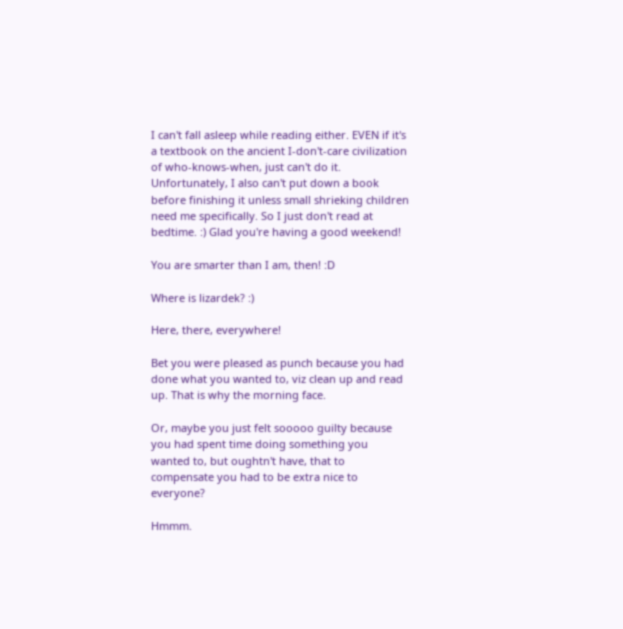I can't fall asleep while reading either. EVEN if it's a textbook on the ancient I-don't-care civilization of who-knows-when, just can't do it. Unfortunately, I also can't put down a book before finishing it unless small shrieking children need me specifically. So I just don't read at bedtime. :) Glad you're having a good weekend!

You are smarter than I am, then! :D

Where is lizardek? :)

Here, there, everywhere!

Bet you were pleased as punch because you had done what you wanted to, viz clean up and read up. That is why the morning face.

Or, maybe you just felt sooooo guilty because you had spent time doing something you wanted to, but oughtn't have, that to compensate you had to be extra nice to everyone?

Hmmm.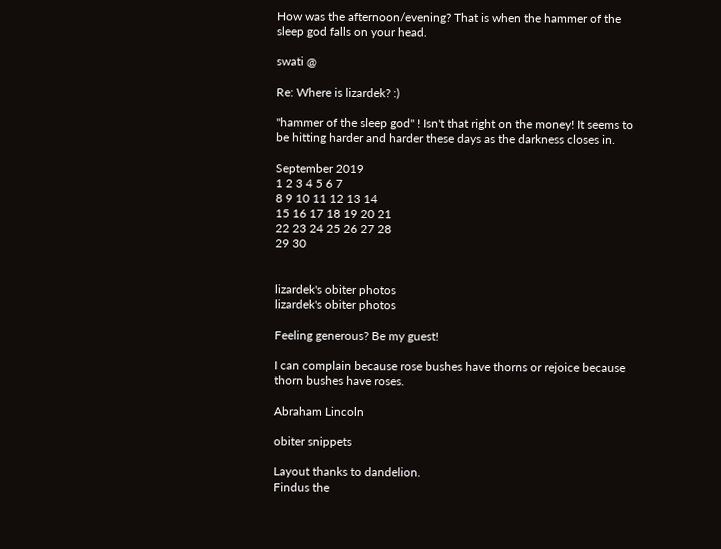How was the afternoon/evening? That is when the hammer of the sleep god falls on your head.

swati @

Re: Where is lizardek? :)

"hammer of the sleep god" ! Isn't that right on the money! It seems to be hitting harder and harder these days as the darkness closes in.

September 2019
1 2 3 4 5 6 7
8 9 10 11 12 13 14
15 16 17 18 19 20 21
22 23 24 25 26 27 28
29 30


lizardek's obiter photos
lizardek's obiter photos

Feeling generous? Be my guest!

I can complain because rose bushes have thorns or rejoice because thorn bushes have roses.

Abraham Lincoln

obiter snippets

Layout thanks to dandelion.
Findus the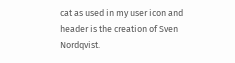cat as used in my user icon and header is the creation of Sven Nordqvist.